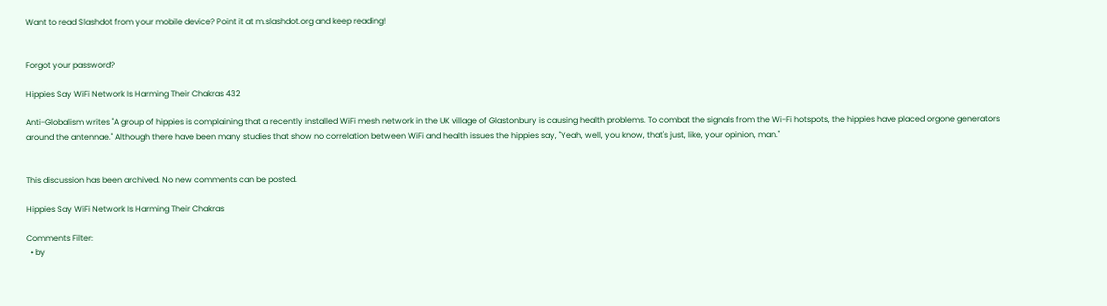Want to read Slashdot from your mobile device? Point it at m.slashdot.org and keep reading!


Forgot your password?

Hippies Say WiFi Network Is Harming Their Chakras 432

Anti-Globalism writes "A group of hippies is complaining that a recently installed WiFi mesh network in the UK village of Glastonbury is causing health problems. To combat the signals from the Wi-Fi hotspots, the hippies have placed orgone generators around the antennae." Although there have been many studies that show no correlation between WiFi and health issues the hippies say, "Yeah, well, you know, that's just, like, your opinion, man."


This discussion has been archived. No new comments can be posted.

Hippies Say WiFi Network Is Harming Their Chakras

Comments Filter:
  • by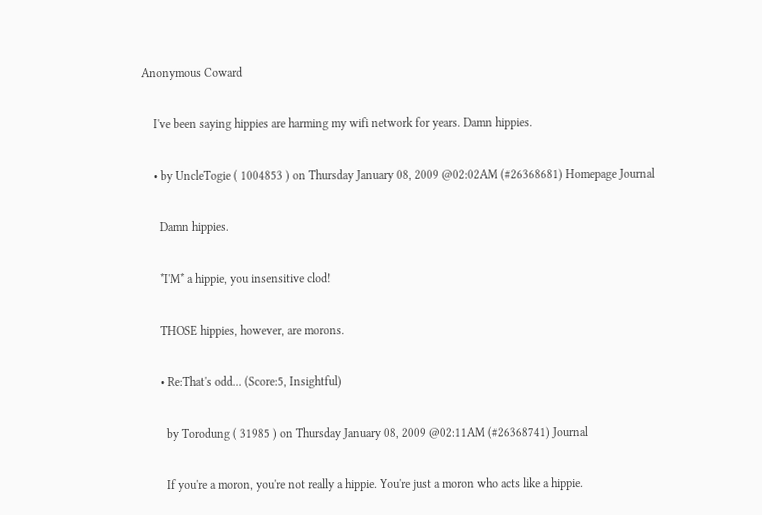Anonymous Coward

    I've been saying hippies are harming my wifi network for years. Damn hippies.

    • by UncleTogie ( 1004853 ) on Thursday January 08, 2009 @02:02AM (#26368681) Homepage Journal

      Damn hippies.

      *I'M* a hippie, you insensitive clod!

      THOSE hippies, however, are morons.

      • Re:That's odd... (Score:5, Insightful)

        by Torodung ( 31985 ) on Thursday January 08, 2009 @02:11AM (#26368741) Journal

        If you're a moron, you're not really a hippie. You're just a moron who acts like a hippie.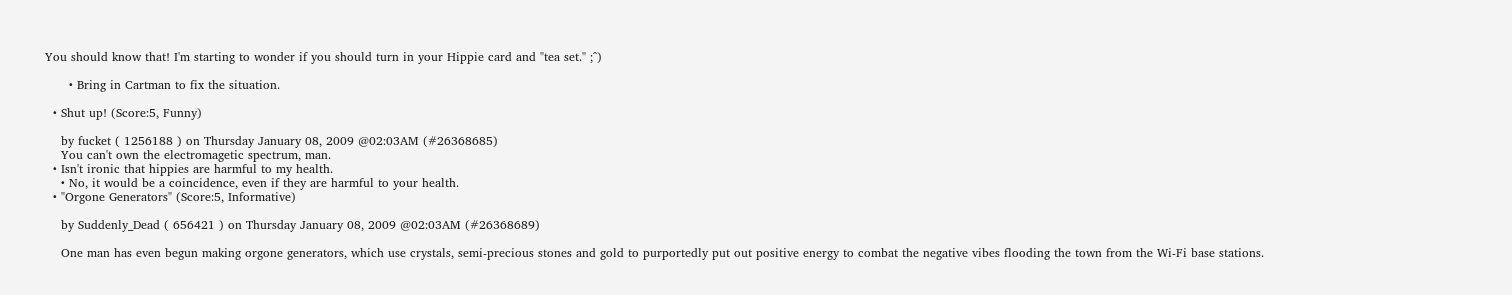You should know that! I'm starting to wonder if you should turn in your Hippie card and "tea set." ;^)

      • Bring in Cartman to fix the situation.

  • Shut up! (Score:5, Funny)

    by fucket ( 1256188 ) on Thursday January 08, 2009 @02:03AM (#26368685)
    You can't own the electromagetic spectrum, man.
  • Isn't ironic that hippies are harmful to my health.
    • No, it would be a coincidence, even if they are harmful to your health.
  • "Orgone Generators" (Score:5, Informative)

    by Suddenly_Dead ( 656421 ) on Thursday January 08, 2009 @02:03AM (#26368689)

    One man has even begun making orgone generators, which use crystals, semi-precious stones and gold to purportedly put out positive energy to combat the negative vibes flooding the town from the Wi-Fi base stations.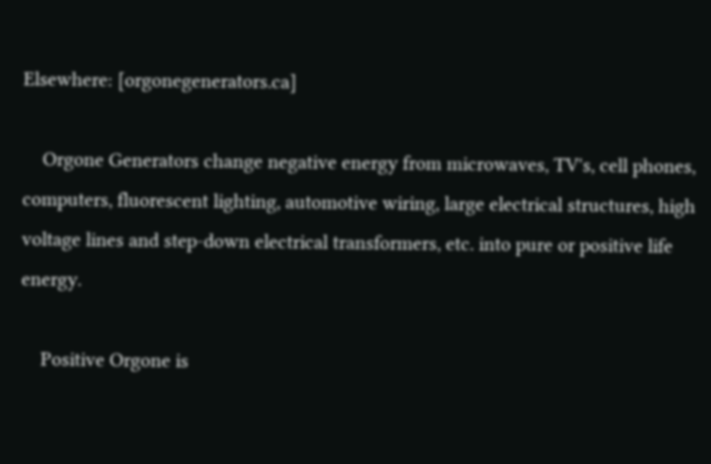Elsewhere: [orgonegenerators.ca]

    Orgone Generators change negative energy from microwaves, TV's, cell phones, computers, fluorescent lighting, automotive wiring, large electrical structures, high voltage lines and step-down electrical transformers, etc. into pure or positive life energy.

    Positive Orgone is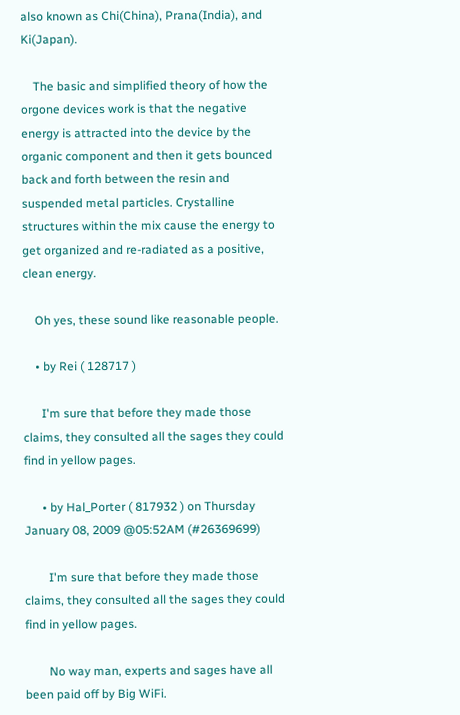also known as Chi(China), Prana(India), and Ki(Japan).

    The basic and simplified theory of how the orgone devices work is that the negative energy is attracted into the device by the organic component and then it gets bounced back and forth between the resin and suspended metal particles. Crystalline structures within the mix cause the energy to get organized and re-radiated as a positive, clean energy.

    Oh yes, these sound like reasonable people.

    • by Rei ( 128717 )

      I'm sure that before they made those claims, they consulted all the sages they could find in yellow pages.

      • by Hal_Porter ( 817932 ) on Thursday January 08, 2009 @05:52AM (#26369699)

        I'm sure that before they made those claims, they consulted all the sages they could find in yellow pages.

        No way man, experts and sages have all been paid off by Big WiFi.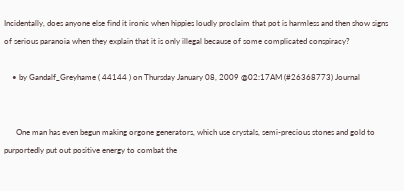Incidentally, does anyone else find it ironic when hippies loudly proclaim that pot is harmless and then show signs of serious paranoia when they explain that it is only illegal because of some complicated conspiracy?

    • by Gandalf_Greyhame ( 44144 ) on Thursday January 08, 2009 @02:17AM (#26368773) Journal


      One man has even begun making orgone generators, which use crystals, semi-precious stones and gold to purportedly put out positive energy to combat the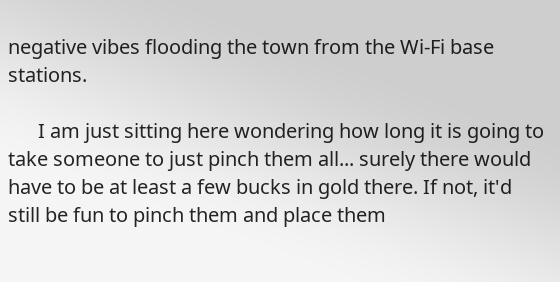negative vibes flooding the town from the Wi-Fi base stations.

      I am just sitting here wondering how long it is going to take someone to just pinch them all... surely there would have to be at least a few bucks in gold there. If not, it'd still be fun to pinch them and place them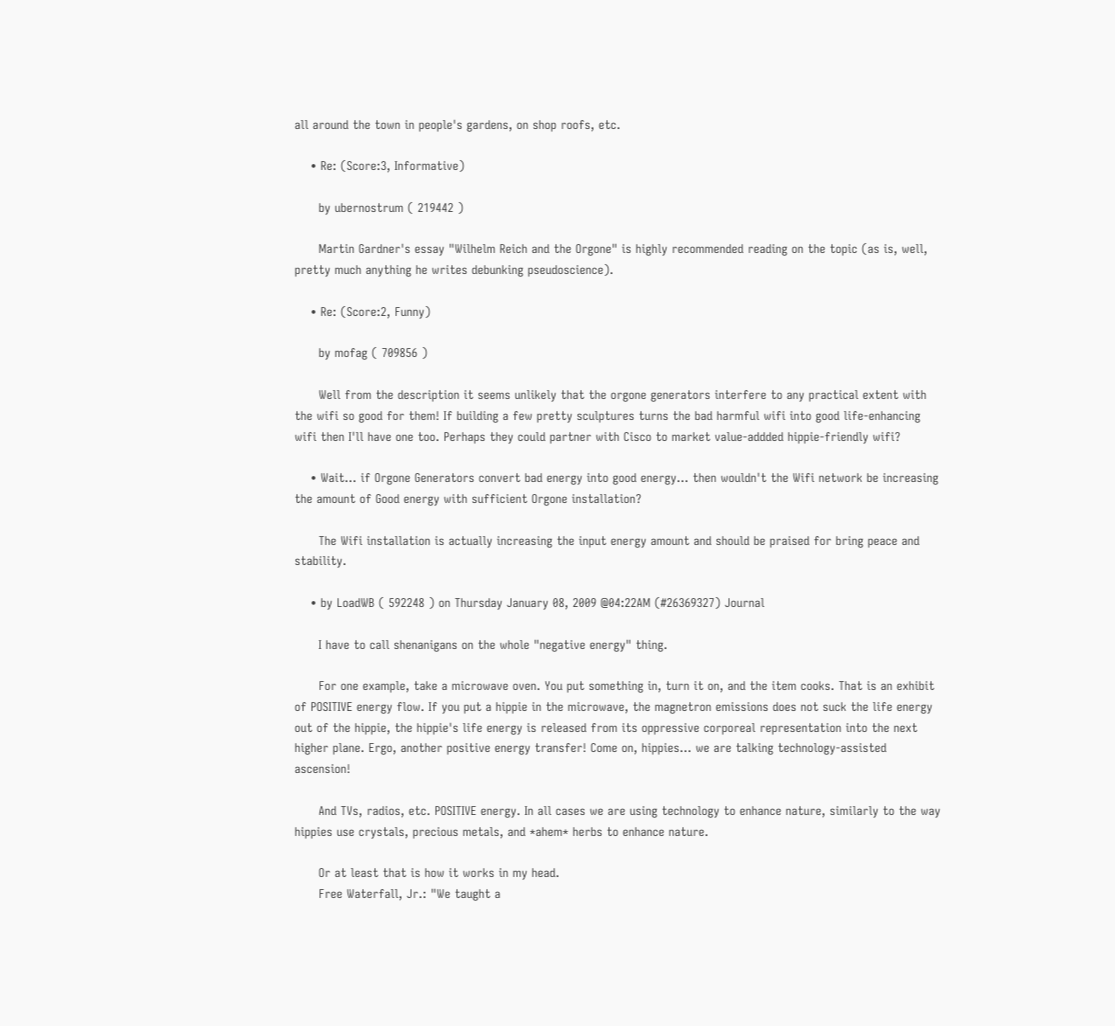all around the town in people's gardens, on shop roofs, etc.

    • Re: (Score:3, Informative)

      by ubernostrum ( 219442 )

      Martin Gardner's essay "Wilhelm Reich and the Orgone" is highly recommended reading on the topic (as is, well, pretty much anything he writes debunking pseudoscience).

    • Re: (Score:2, Funny)

      by mofag ( 709856 )

      Well from the description it seems unlikely that the orgone generators interfere to any practical extent with the wifi so good for them! If building a few pretty sculptures turns the bad harmful wifi into good life-enhancing wifi then I'll have one too. Perhaps they could partner with Cisco to market value-addded hippie-friendly wifi?

    • Wait... if Orgone Generators convert bad energy into good energy... then wouldn't the Wifi network be increasing the amount of Good energy with sufficient Orgone installation?

      The Wifi installation is actually increasing the input energy amount and should be praised for bring peace and stability.

    • by LoadWB ( 592248 ) on Thursday January 08, 2009 @04:22AM (#26369327) Journal

      I have to call shenanigans on the whole "negative energy" thing.

      For one example, take a microwave oven. You put something in, turn it on, and the item cooks. That is an exhibit of POSITIVE energy flow. If you put a hippie in the microwave, the magnetron emissions does not suck the life energy out of the hippie, the hippie's life energy is released from its oppressive corporeal representation into the next higher plane. Ergo, another positive energy transfer! Come on, hippies... we are talking technology-assisted ascension!

      And TVs, radios, etc. POSITIVE energy. In all cases we are using technology to enhance nature, similarly to the way hippies use crystals, precious metals, and *ahem* herbs to enhance nature.

      Or at least that is how it works in my head.
      Free Waterfall, Jr.: "We taught a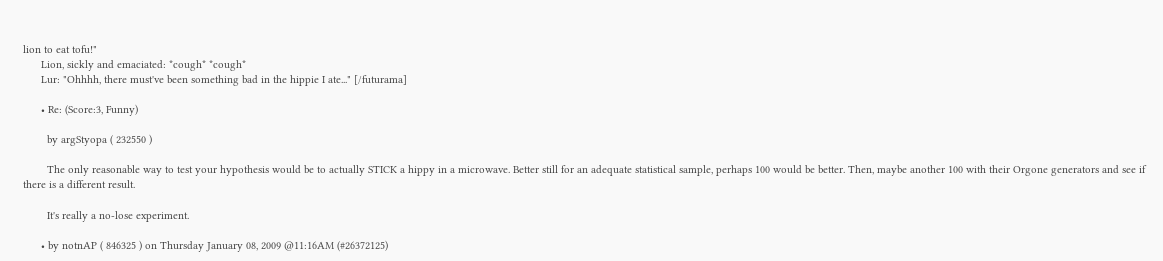lion to eat tofu!"
      Lion, sickly and emaciated: *cough* *cough*
      Lur: "Ohhhh, there must've been something bad in the hippie I ate..." [/futurama]

      • Re: (Score:3, Funny)

        by argStyopa ( 232550 )

        The only reasonable way to test your hypothesis would be to actually STICK a hippy in a microwave. Better still for an adequate statistical sample, perhaps 100 would be better. Then, maybe another 100 with their Orgone generators and see if there is a different result.

        It's really a no-lose experiment.

      • by notnAP ( 846325 ) on Thursday January 08, 2009 @11:16AM (#26372125)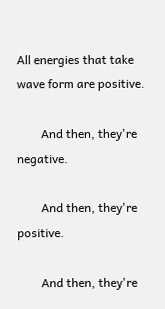All energies that take wave form are positive.

        And then, they're negative.

        And then, they're positive.

        And then, they're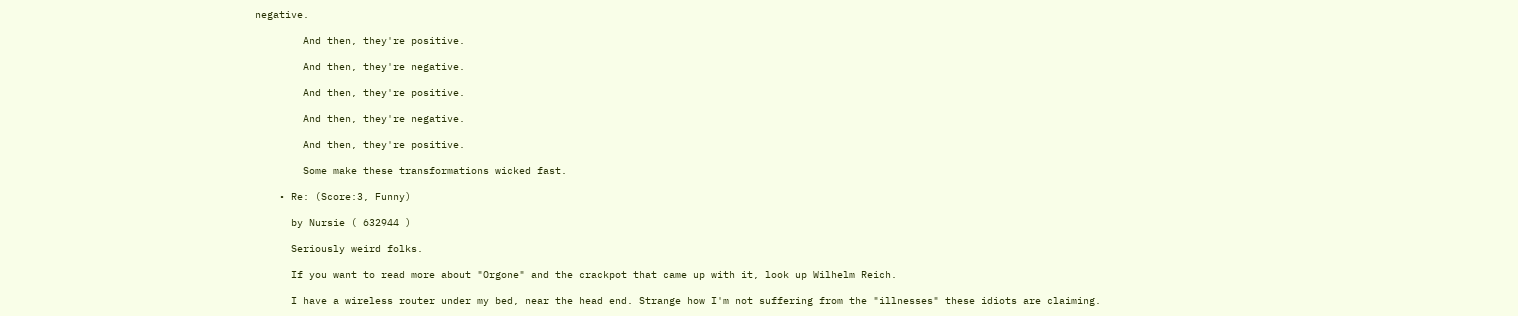negative.

        And then, they're positive.

        And then, they're negative.

        And then, they're positive.

        And then, they're negative.

        And then, they're positive.

        Some make these transformations wicked fast.

    • Re: (Score:3, Funny)

      by Nursie ( 632944 )

      Seriously weird folks.

      If you want to read more about "Orgone" and the crackpot that came up with it, look up Wilhelm Reich.

      I have a wireless router under my bed, near the head end. Strange how I'm not suffering from the "illnesses" these idiots are claiming.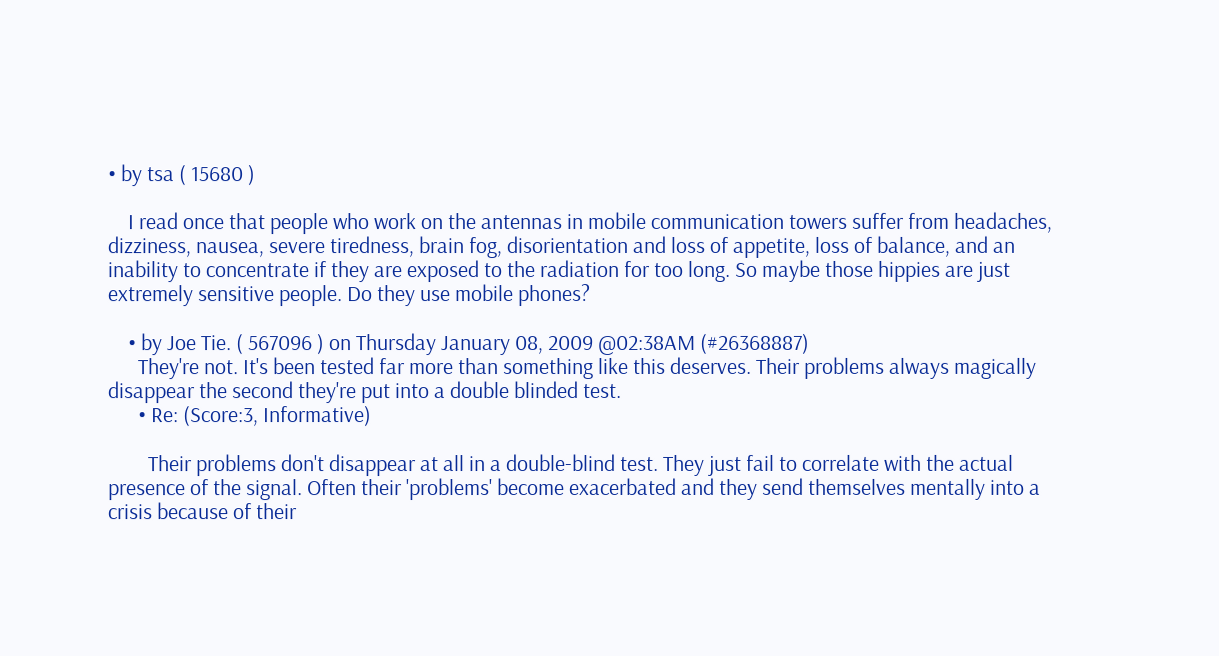• by tsa ( 15680 )

    I read once that people who work on the antennas in mobile communication towers suffer from headaches, dizziness, nausea, severe tiredness, brain fog, disorientation and loss of appetite, loss of balance, and an inability to concentrate if they are exposed to the radiation for too long. So maybe those hippies are just extremely sensitive people. Do they use mobile phones?

    • by Joe Tie. ( 567096 ) on Thursday January 08, 2009 @02:38AM (#26368887)
      They're not. It's been tested far more than something like this deserves. Their problems always magically disappear the second they're put into a double blinded test.
      • Re: (Score:3, Informative)

        Their problems don't disappear at all in a double-blind test. They just fail to correlate with the actual presence of the signal. Often their 'problems' become exacerbated and they send themselves mentally into a crisis because of their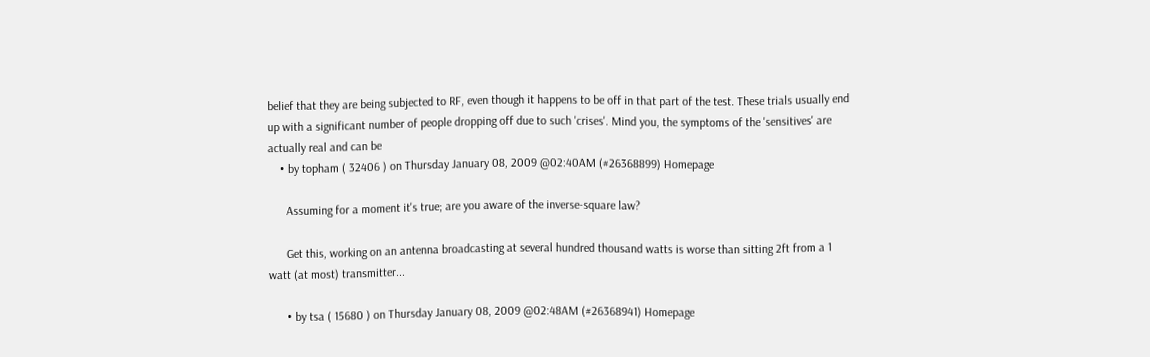belief that they are being subjected to RF, even though it happens to be off in that part of the test. These trials usually end up with a significant number of people dropping off due to such 'crises'. Mind you, the symptoms of the 'sensitives' are actually real and can be
    • by topham ( 32406 ) on Thursday January 08, 2009 @02:40AM (#26368899) Homepage

      Assuming for a moment it's true; are you aware of the inverse-square law?

      Get this, working on an antenna broadcasting at several hundred thousand watts is worse than sitting 2ft from a 1 watt (at most) transmitter...

      • by tsa ( 15680 ) on Thursday January 08, 2009 @02:48AM (#26368941) Homepage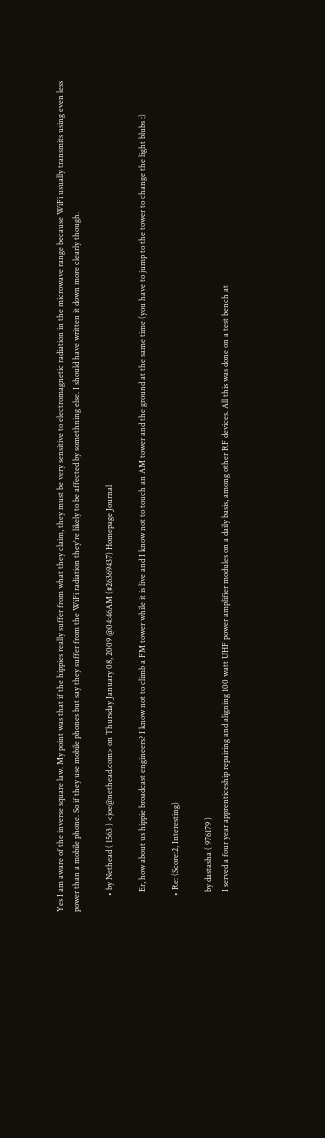Yes I am aware of the inverse square law. My point was that if the hippies really suffer from what they claim, they must be very sensitive to electromagnetic radiation in the microwave range because WiFi usually transmits using even less power than a mobile phone. So if they use mobile phones but say they suffer from the WiFi radiation they're likely to be affected by somethning else. I should have written it down more clearly though.

        • by Nethead ( 1563 ) <joe@nethead.com> on Thursday January 08, 2009 @04:46AM (#26369437) Homepage Journal

          Er, how about us hippie broadcast engineers? I know not to climb a FM tower while it is live and I know not to touch an AM tower and the ground at the same time (you have to jump to the tower to change the light blubs :)

        • Re: (Score:2, Interesting)

          by dastasha ( 976179 )
          I served a four year apprenticeship repairing and aligning 100 watt UHF power amplifier modules on a daily basis, among other RF devices. All this was done on a test bench at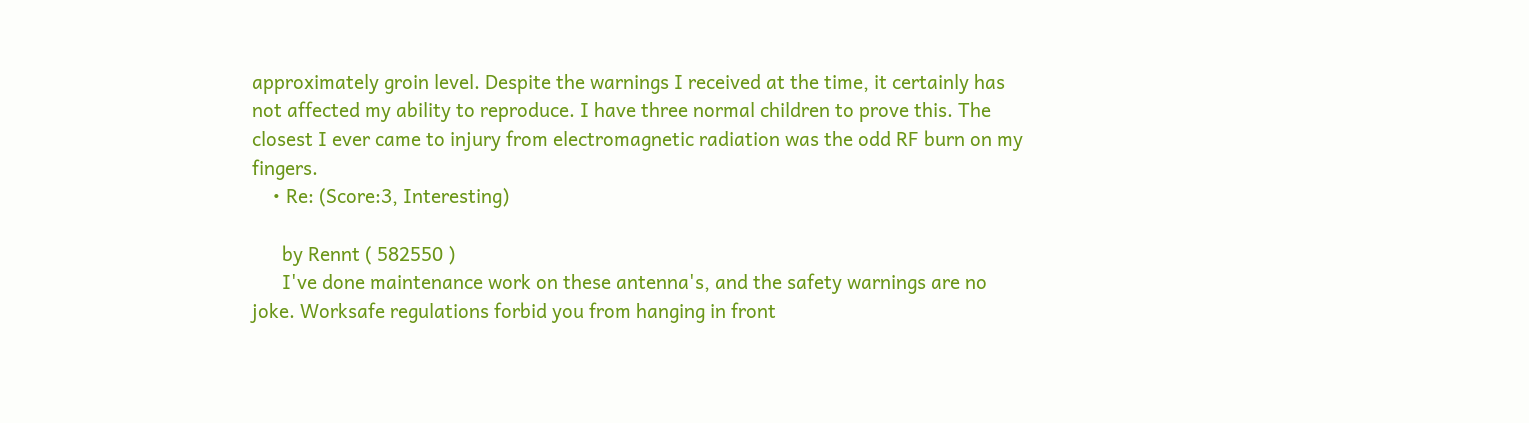approximately groin level. Despite the warnings I received at the time, it certainly has not affected my ability to reproduce. I have three normal children to prove this. The closest I ever came to injury from electromagnetic radiation was the odd RF burn on my fingers.
    • Re: (Score:3, Interesting)

      by Rennt ( 582550 )
      I've done maintenance work on these antenna's, and the safety warnings are no joke. Worksafe regulations forbid you from hanging in front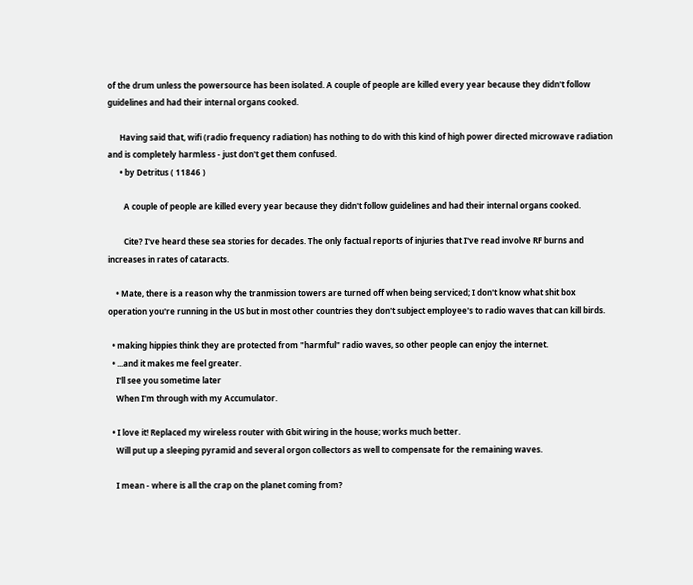of the drum unless the powersource has been isolated. A couple of people are killed every year because they didn't follow guidelines and had their internal organs cooked.

      Having said that, wifi (radio frequency radiation) has nothing to do with this kind of high power directed microwave radiation and is completely harmless - just don't get them confused.
      • by Detritus ( 11846 )

        A couple of people are killed every year because they didn't follow guidelines and had their internal organs cooked.

        Cite? I've heard these sea stories for decades. The only factual reports of injuries that I've read involve RF burns and increases in rates of cataracts.

    • Mate, there is a reason why the tranmission towers are turned off when being serviced; I don't know what shit box operation you're running in the US but in most other countries they don't subject employee's to radio waves that can kill birds.

  • making hippies think they are protected from "harmful" radio waves, so other people can enjoy the internet.
  • ...and it makes me feel greater.
    I'll see you sometime later
    When I'm through with my Accumulator.

  • I love it! Replaced my wireless router with Gbit wiring in the house; works much better.
    Will put up a sleeping pyramid and several orgon collectors as well to compensate for the remaining waves.

    I mean - where is all the crap on the planet coming from?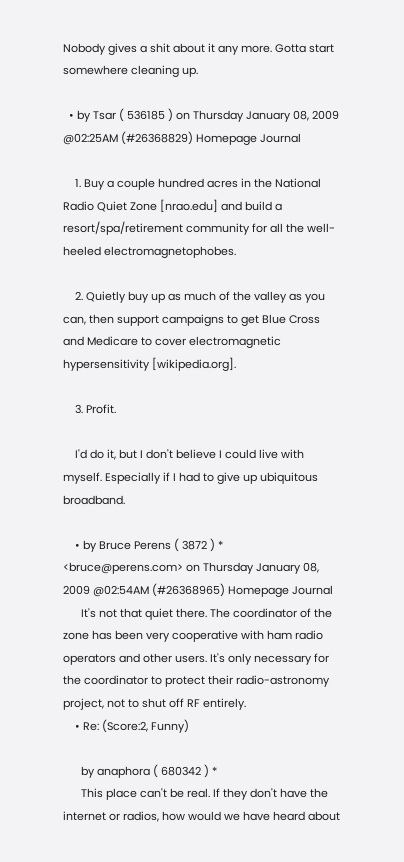Nobody gives a shit about it any more. Gotta start somewhere cleaning up.

  • by Tsar ( 536185 ) on Thursday January 08, 2009 @02:25AM (#26368829) Homepage Journal

    1. Buy a couple hundred acres in the National Radio Quiet Zone [nrao.edu] and build a resort/spa/retirement community for all the well-heeled electromagnetophobes.

    2. Quietly buy up as much of the valley as you can, then support campaigns to get Blue Cross and Medicare to cover electromagnetic hypersensitivity [wikipedia.org].

    3. Profit.

    I'd do it, but I don't believe I could live with myself. Especially if I had to give up ubiquitous broadband.

    • by Bruce Perens ( 3872 ) * <bruce@perens.com> on Thursday January 08, 2009 @02:54AM (#26368965) Homepage Journal
      It's not that quiet there. The coordinator of the zone has been very cooperative with ham radio operators and other users. It's only necessary for the coordinator to protect their radio-astronomy project, not to shut off RF entirely.
    • Re: (Score:2, Funny)

      by anaphora ( 680342 ) *
      This place can't be real. If they don't have the internet or radios, how would we have heard about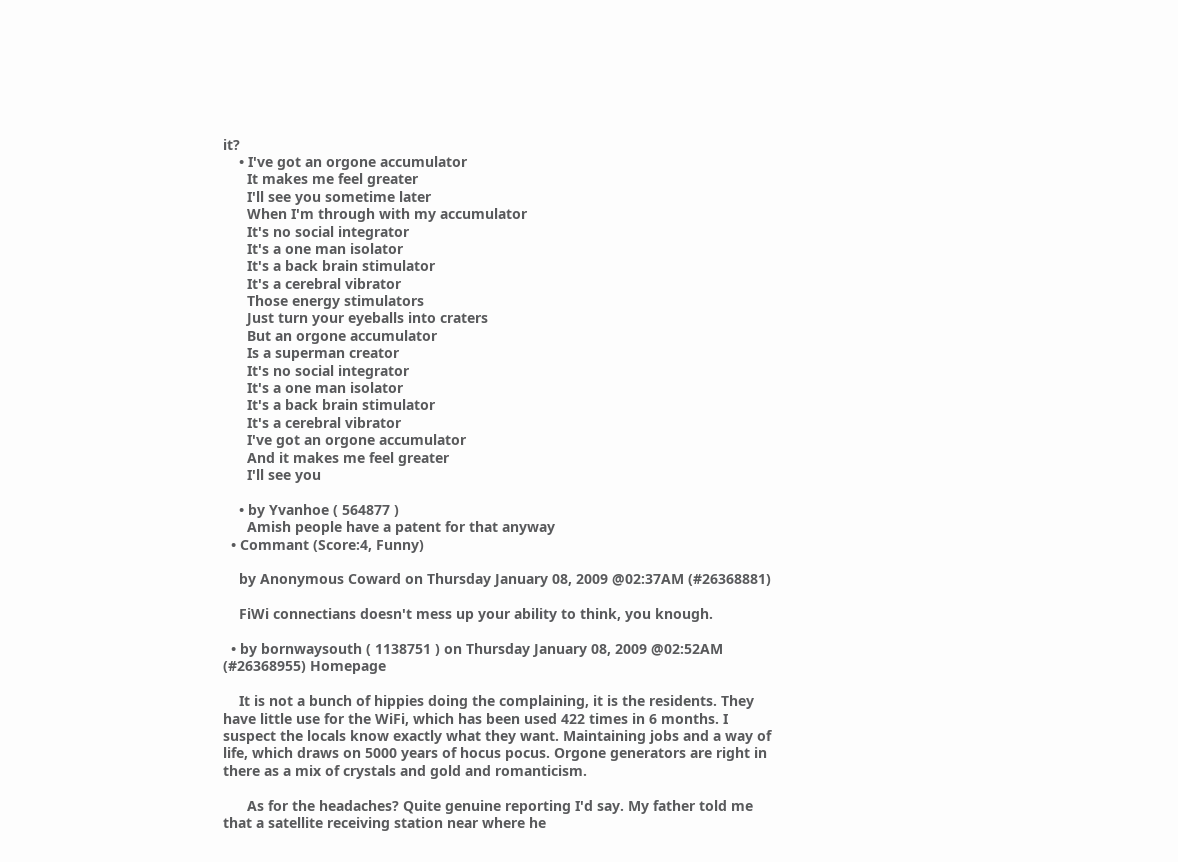it?
    • I've got an orgone accumulator
      It makes me feel greater
      I'll see you sometime later
      When I'm through with my accumulator
      It's no social integrator
      It's a one man isolator
      It's a back brain stimulator
      It's a cerebral vibrator
      Those energy stimulators
      Just turn your eyeballs into craters
      But an orgone accumulator
      Is a superman creator
      It's no social integrator
      It's a one man isolator
      It's a back brain stimulator
      It's a cerebral vibrator
      I've got an orgone accumulator
      And it makes me feel greater
      I'll see you

    • by Yvanhoe ( 564877 )
      Amish people have a patent for that anyway
  • Commant (Score:4, Funny)

    by Anonymous Coward on Thursday January 08, 2009 @02:37AM (#26368881)

    FiWi connectians doesn't mess up your ability to think, you knough.

  • by bornwaysouth ( 1138751 ) on Thursday January 08, 2009 @02:52AM (#26368955) Homepage

    It is not a bunch of hippies doing the complaining, it is the residents. They have little use for the WiFi, which has been used 422 times in 6 months. I suspect the locals know exactly what they want. Maintaining jobs and a way of life, which draws on 5000 years of hocus pocus. Orgone generators are right in there as a mix of crystals and gold and romanticism.

      As for the headaches? Quite genuine reporting I'd say. My father told me that a satellite receiving station near where he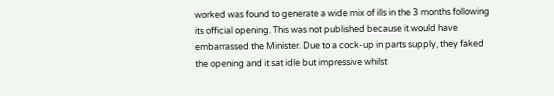worked was found to generate a wide mix of ills in the 3 months following its official opening. This was not published because it would have embarrassed the Minister. Due to a cock-up in parts supply, they faked the opening and it sat idle but impressive whilst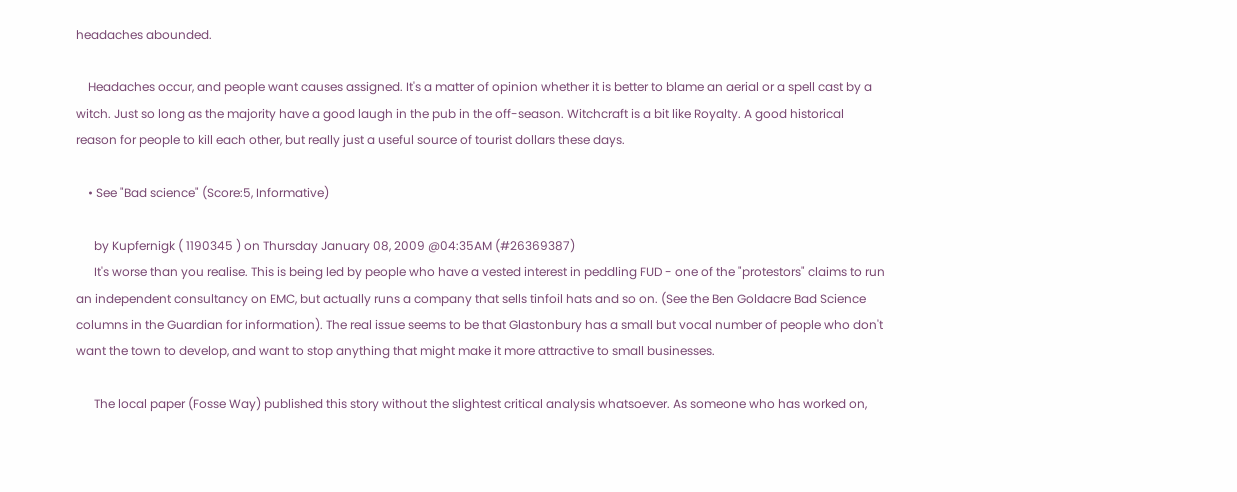headaches abounded.

    Headaches occur, and people want causes assigned. It's a matter of opinion whether it is better to blame an aerial or a spell cast by a witch. Just so long as the majority have a good laugh in the pub in the off-season. Witchcraft is a bit like Royalty. A good historical reason for people to kill each other, but really just a useful source of tourist dollars these days.

    • See "Bad science" (Score:5, Informative)

      by Kupfernigk ( 1190345 ) on Thursday January 08, 2009 @04:35AM (#26369387)
      It's worse than you realise. This is being led by people who have a vested interest in peddling FUD - one of the "protestors" claims to run an independent consultancy on EMC, but actually runs a company that sells tinfoil hats and so on. (See the Ben Goldacre Bad Science columns in the Guardian for information). The real issue seems to be that Glastonbury has a small but vocal number of people who don't want the town to develop, and want to stop anything that might make it more attractive to small businesses.

      The local paper (Fosse Way) published this story without the slightest critical analysis whatsoever. As someone who has worked on,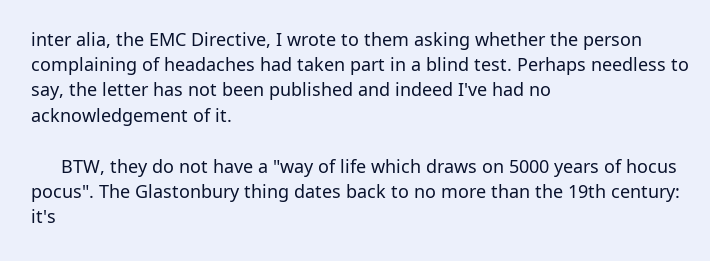inter alia, the EMC Directive, I wrote to them asking whether the person complaining of headaches had taken part in a blind test. Perhaps needless to say, the letter has not been published and indeed I've had no acknowledgement of it.

      BTW, they do not have a "way of life which draws on 5000 years of hocus pocus". The Glastonbury thing dates back to no more than the 19th century: it's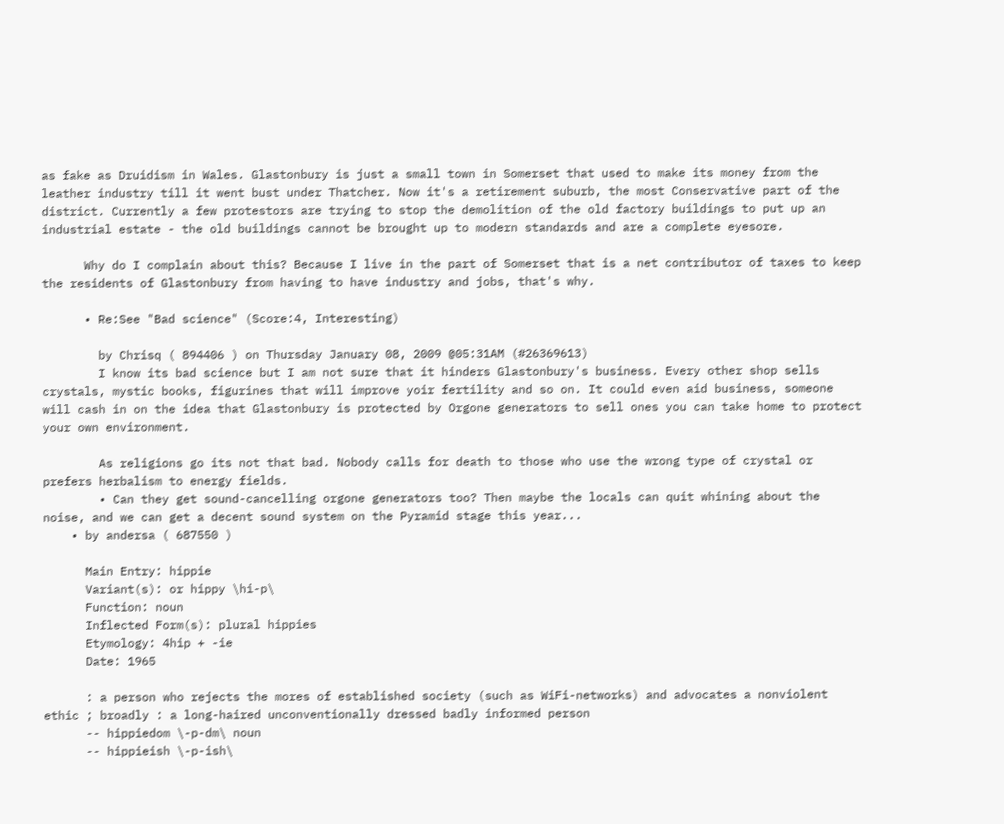as fake as Druidism in Wales. Glastonbury is just a small town in Somerset that used to make its money from the leather industry till it went bust under Thatcher. Now it's a retirement suburb, the most Conservative part of the district. Currently a few protestors are trying to stop the demolition of the old factory buildings to put up an industrial estate - the old buildings cannot be brought up to modern standards and are a complete eyesore.

      Why do I complain about this? Because I live in the part of Somerset that is a net contributor of taxes to keep the residents of Glastonbury from having to have industry and jobs, that's why.

      • Re:See "Bad science" (Score:4, Interesting)

        by Chrisq ( 894406 ) on Thursday January 08, 2009 @05:31AM (#26369613)
        I know its bad science but I am not sure that it hinders Glastonbury's business. Every other shop sells crystals, mystic books, figurines that will improve yoir fertility and so on. It could even aid business, someone will cash in on the idea that Glastonbury is protected by Orgone generators to sell ones you can take home to protect your own environment.

        As religions go its not that bad. Nobody calls for death to those who use the wrong type of crystal or prefers herbalism to energy fields.
        • Can they get sound-cancelling orgone generators too? Then maybe the locals can quit whining about the noise, and we can get a decent sound system on the Pyramid stage this year...
    • by andersa ( 687550 )

      Main Entry: hippie
      Variant(s): or hippy \hi-p\
      Function: noun
      Inflected Form(s): plural hippies
      Etymology: 4hip + -ie
      Date: 1965

      : a person who rejects the mores of established society (such as WiFi-networks) and advocates a nonviolent ethic ; broadly : a long-haired unconventionally dressed badly informed person
      -- hippiedom \-p-dm\ noun
      -- hippieish \-p-ish\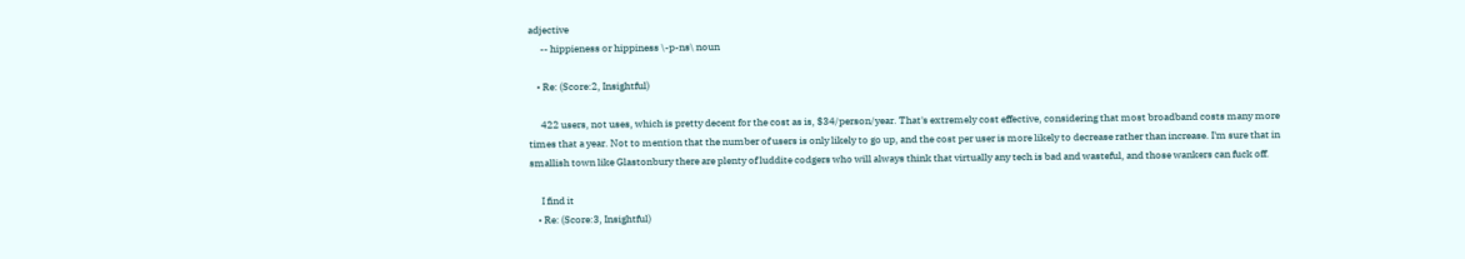adjective
      -- hippieness or hippiness \-p-ns\ noun

    • Re: (Score:2, Insightful)

      422 users, not uses, which is pretty decent for the cost as is, $34/person/year. That's extremely cost effective, considering that most broadband costs many more times that a year. Not to mention that the number of users is only likely to go up, and the cost per user is more likely to decrease rather than increase. I'm sure that in smallish town like Glastonbury there are plenty of luddite codgers who will always think that virtually any tech is bad and wasteful, and those wankers can fuck off.

      I find it
    • Re: (Score:3, Insightful)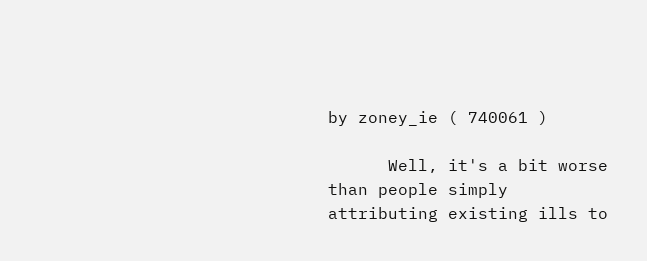by zoney_ie ( 740061 )

      Well, it's a bit worse than people simply attributing existing ills to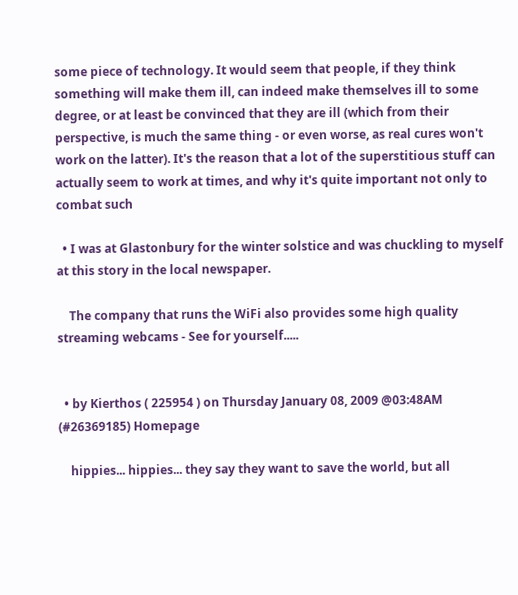some piece of technology. It would seem that people, if they think something will make them ill, can indeed make themselves ill to some degree, or at least be convinced that they are ill (which from their perspective, is much the same thing - or even worse, as real cures won't work on the latter). It's the reason that a lot of the superstitious stuff can actually seem to work at times, and why it's quite important not only to combat such

  • I was at Glastonbury for the winter solstice and was chuckling to myself at this story in the local newspaper.

    The company that runs the WiFi also provides some high quality streaming webcams - See for yourself.....


  • by Kierthos ( 225954 ) on Thursday January 08, 2009 @03:48AM (#26369185) Homepage

    hippies... hippies... they say they want to save the world, but all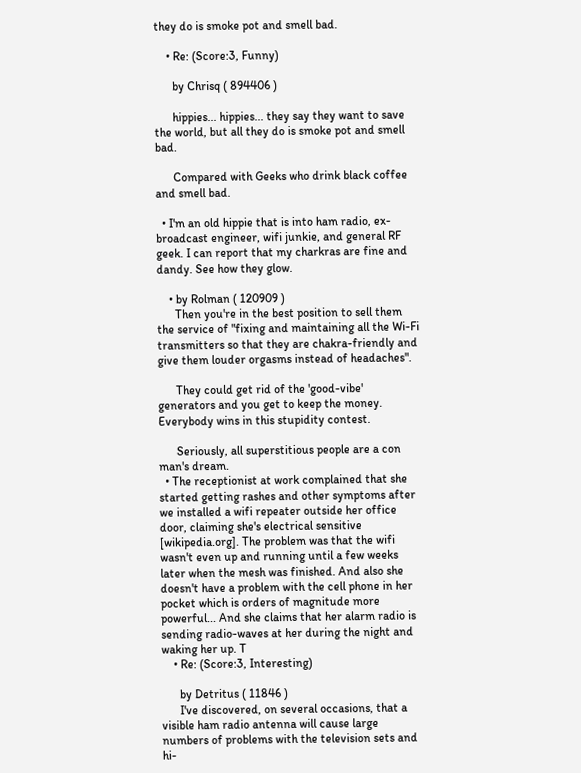they do is smoke pot and smell bad.

    • Re: (Score:3, Funny)

      by Chrisq ( 894406 )

      hippies... hippies... they say they want to save the world, but all they do is smoke pot and smell bad.

      Compared with Geeks who drink black coffee and smell bad.

  • I'm an old hippie that is into ham radio, ex-broadcast engineer, wifi junkie, and general RF geek. I can report that my charkras are fine and dandy. See how they glow.

    • by Rolman ( 120909 )
      Then you're in the best position to sell them the service of "fixing and maintaining all the Wi-Fi transmitters so that they are chakra-friendly and give them louder orgasms instead of headaches".

      They could get rid of the 'good-vibe' generators and you get to keep the money. Everybody wins in this stupidity contest.

      Seriously, all superstitious people are a con man's dream.
  • The receptionist at work complained that she started getting rashes and other symptoms after we installed a wifi repeater outside her office door, claiming she's electrical sensitive [wikipedia.org]. The problem was that the wifi wasn't even up and running until a few weeks later when the mesh was finished. And also she doesn't have a problem with the cell phone in her pocket which is orders of magnitude more powerful... And she claims that her alarm radio is sending radio-waves at her during the night and waking her up. T
    • Re: (Score:3, Interesting)

      by Detritus ( 11846 )
      I've discovered, on several occasions, that a visible ham radio antenna will cause large numbers of problems with the television sets and hi-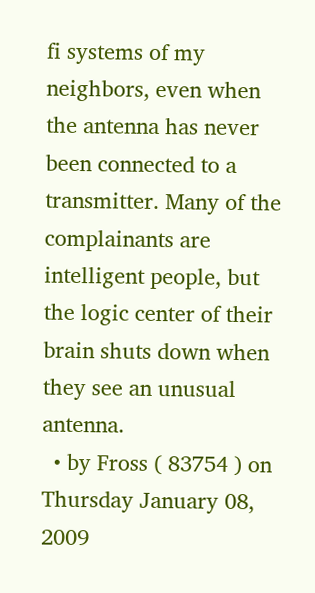fi systems of my neighbors, even when the antenna has never been connected to a transmitter. Many of the complainants are intelligent people, but the logic center of their brain shuts down when they see an unusual antenna.
  • by Fross ( 83754 ) on Thursday January 08, 2009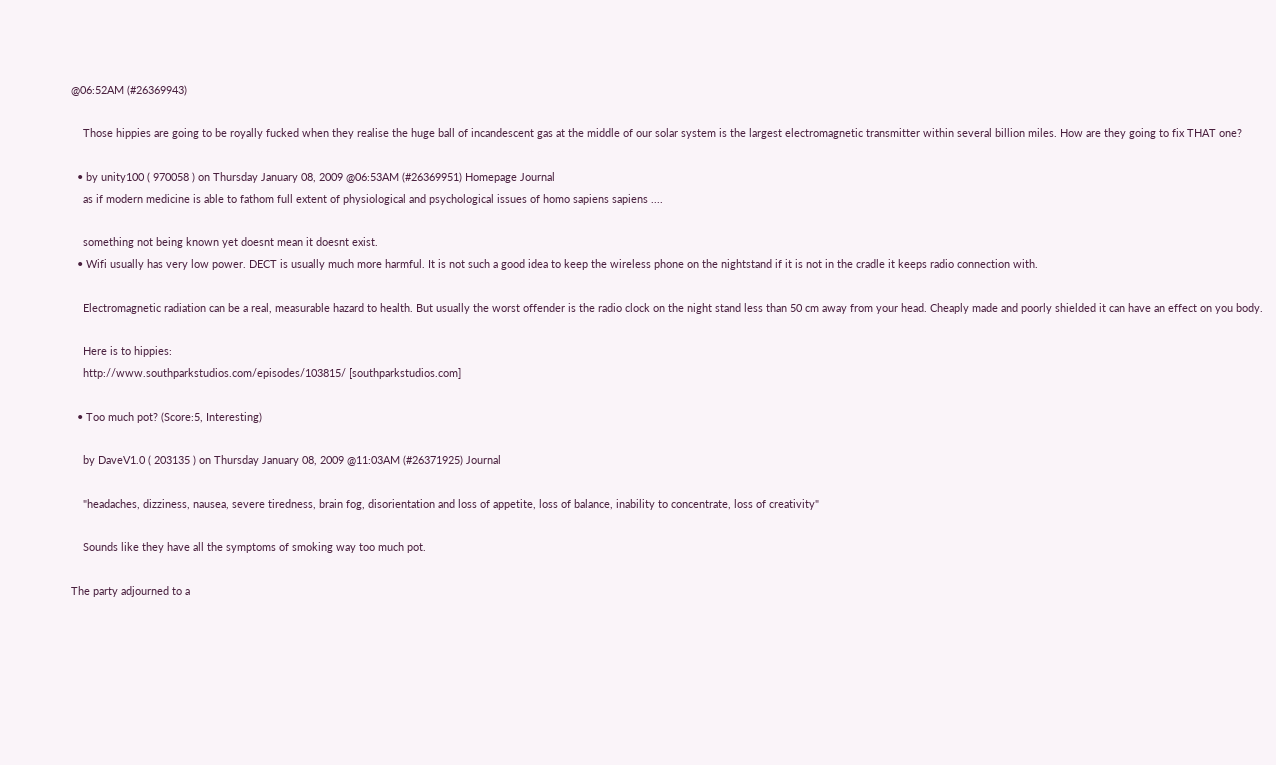@06:52AM (#26369943)

    Those hippies are going to be royally fucked when they realise the huge ball of incandescent gas at the middle of our solar system is the largest electromagnetic transmitter within several billion miles. How are they going to fix THAT one?

  • by unity100 ( 970058 ) on Thursday January 08, 2009 @06:53AM (#26369951) Homepage Journal
    as if modern medicine is able to fathom full extent of physiological and psychological issues of homo sapiens sapiens ....

    something not being known yet doesnt mean it doesnt exist.
  • Wifi usually has very low power. DECT is usually much more harmful. It is not such a good idea to keep the wireless phone on the nightstand if it is not in the cradle it keeps radio connection with.

    Electromagnetic radiation can be a real, measurable hazard to health. But usually the worst offender is the radio clock on the night stand less than 50 cm away from your head. Cheaply made and poorly shielded it can have an effect on you body.

    Here is to hippies:
    http://www.southparkstudios.com/episodes/103815/ [southparkstudios.com]

  • Too much pot? (Score:5, Interesting)

    by DaveV1.0 ( 203135 ) on Thursday January 08, 2009 @11:03AM (#26371925) Journal

    "headaches, dizziness, nausea, severe tiredness, brain fog, disorientation and loss of appetite, loss of balance, inability to concentrate, loss of creativity"

    Sounds like they have all the symptoms of smoking way too much pot.

The party adjourned to a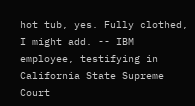hot tub, yes. Fully clothed, I might add. -- IBM employee, testifying in California State Supreme Court